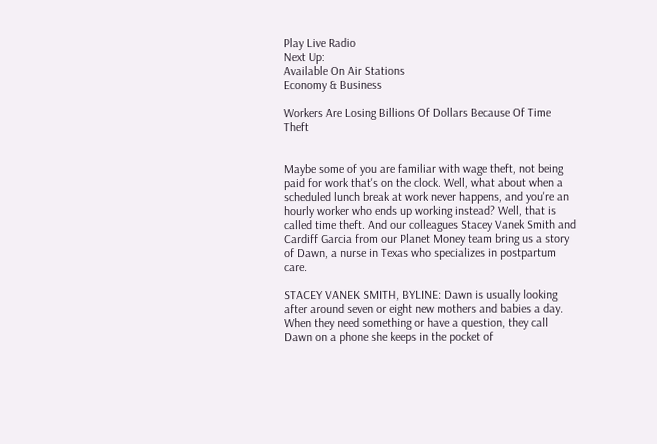Play Live Radio
Next Up:
Available On Air Stations
Economy & Business

Workers Are Losing Billions Of Dollars Because Of Time Theft


Maybe some of you are familiar with wage theft, not being paid for work that's on the clock. Well, what about when a scheduled lunch break at work never happens, and you're an hourly worker who ends up working instead? Well, that is called time theft. And our colleagues Stacey Vanek Smith and Cardiff Garcia from our Planet Money team bring us a story of Dawn, a nurse in Texas who specializes in postpartum care.

STACEY VANEK SMITH, BYLINE: Dawn is usually looking after around seven or eight new mothers and babies a day. When they need something or have a question, they call Dawn on a phone she keeps in the pocket of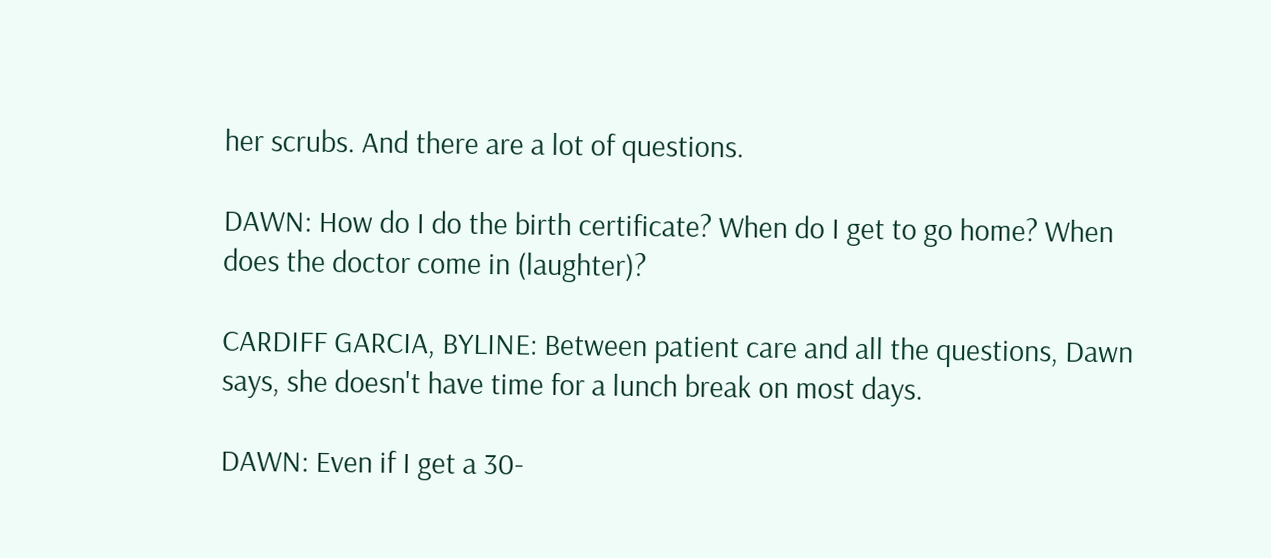her scrubs. And there are a lot of questions.

DAWN: How do I do the birth certificate? When do I get to go home? When does the doctor come in (laughter)?

CARDIFF GARCIA, BYLINE: Between patient care and all the questions, Dawn says, she doesn't have time for a lunch break on most days.

DAWN: Even if I get a 30-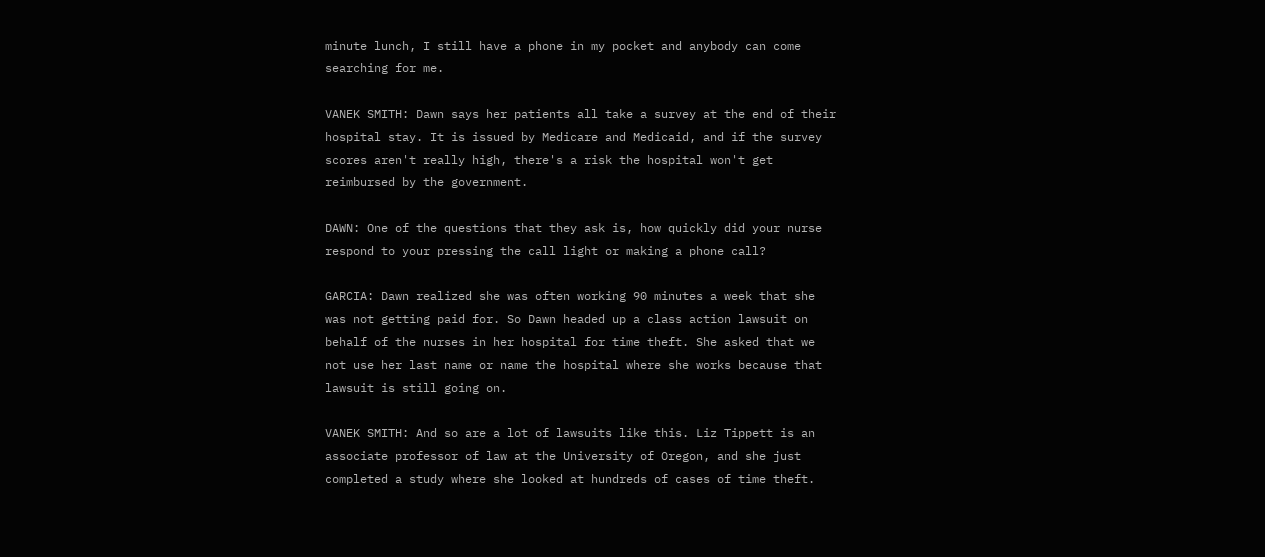minute lunch, I still have a phone in my pocket and anybody can come searching for me.

VANEK SMITH: Dawn says her patients all take a survey at the end of their hospital stay. It is issued by Medicare and Medicaid, and if the survey scores aren't really high, there's a risk the hospital won't get reimbursed by the government.

DAWN: One of the questions that they ask is, how quickly did your nurse respond to your pressing the call light or making a phone call?

GARCIA: Dawn realized she was often working 90 minutes a week that she was not getting paid for. So Dawn headed up a class action lawsuit on behalf of the nurses in her hospital for time theft. She asked that we not use her last name or name the hospital where she works because that lawsuit is still going on.

VANEK SMITH: And so are a lot of lawsuits like this. Liz Tippett is an associate professor of law at the University of Oregon, and she just completed a study where she looked at hundreds of cases of time theft.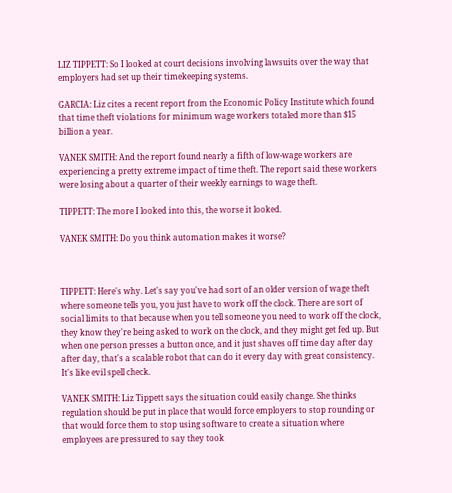LIZ TIPPETT: So I looked at court decisions involving lawsuits over the way that employers had set up their timekeeping systems.

GARCIA: Liz cites a recent report from the Economic Policy Institute which found that time theft violations for minimum wage workers totaled more than $15 billion a year.

VANEK SMITH: And the report found nearly a fifth of low-wage workers are experiencing a pretty extreme impact of time theft. The report said these workers were losing about a quarter of their weekly earnings to wage theft.

TIPPETT: The more I looked into this, the worse it looked.

VANEK SMITH: Do you think automation makes it worse?



TIPPETT: Here's why. Let's say you've had sort of an older version of wage theft where someone tells you, you just have to work off the clock. There are sort of social limits to that because when you tell someone you need to work off the clock, they know they're being asked to work on the clock, and they might get fed up. But when one person presses a button once, and it just shaves off time day after day after day, that's a scalable robot that can do it every day with great consistency. It's like evil spell check.

VANEK SMITH: Liz Tippett says the situation could easily change. She thinks regulation should be put in place that would force employers to stop rounding or that would force them to stop using software to create a situation where employees are pressured to say they took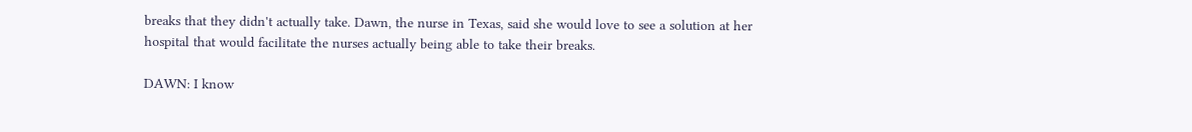breaks that they didn't actually take. Dawn, the nurse in Texas, said she would love to see a solution at her hospital that would facilitate the nurses actually being able to take their breaks.

DAWN: I know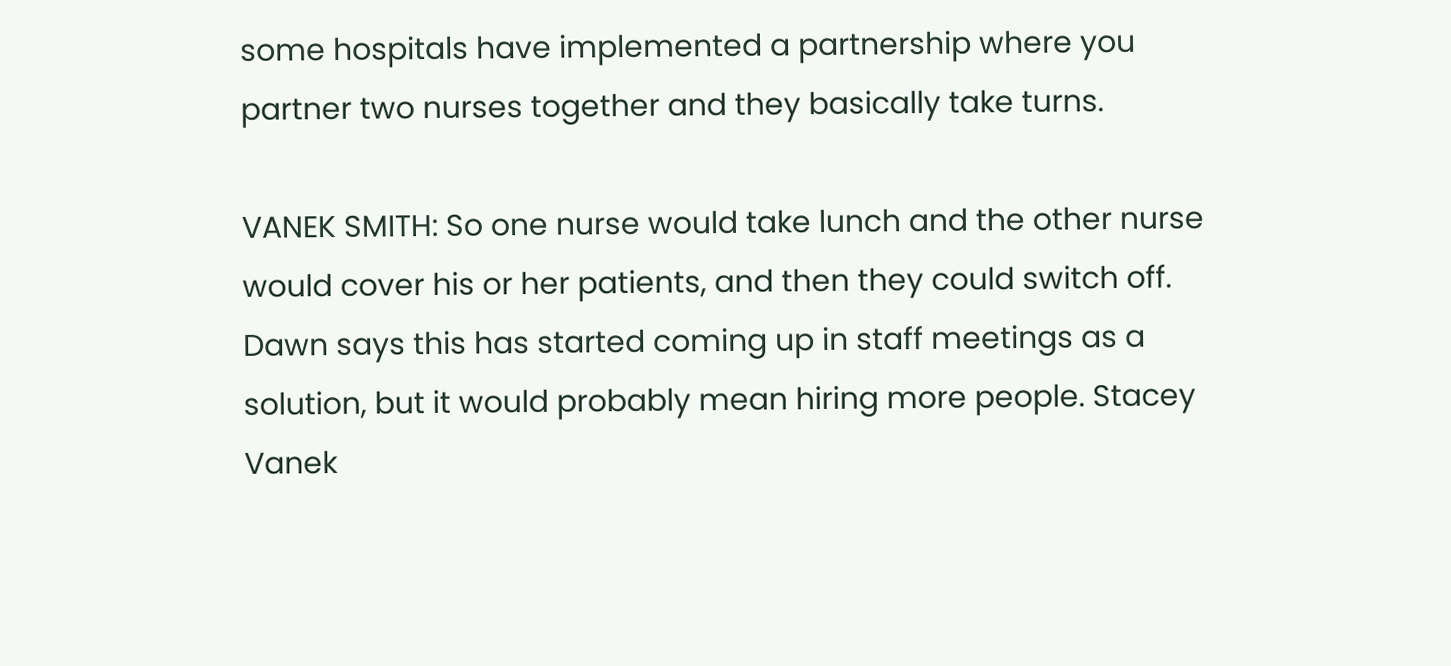some hospitals have implemented a partnership where you partner two nurses together and they basically take turns.

VANEK SMITH: So one nurse would take lunch and the other nurse would cover his or her patients, and then they could switch off. Dawn says this has started coming up in staff meetings as a solution, but it would probably mean hiring more people. Stacey Vanek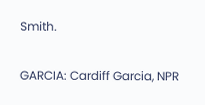Smith.

GARCIA: Cardiff Garcia, NPR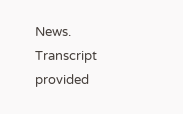News. Transcript provided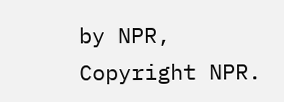by NPR, Copyright NPR.